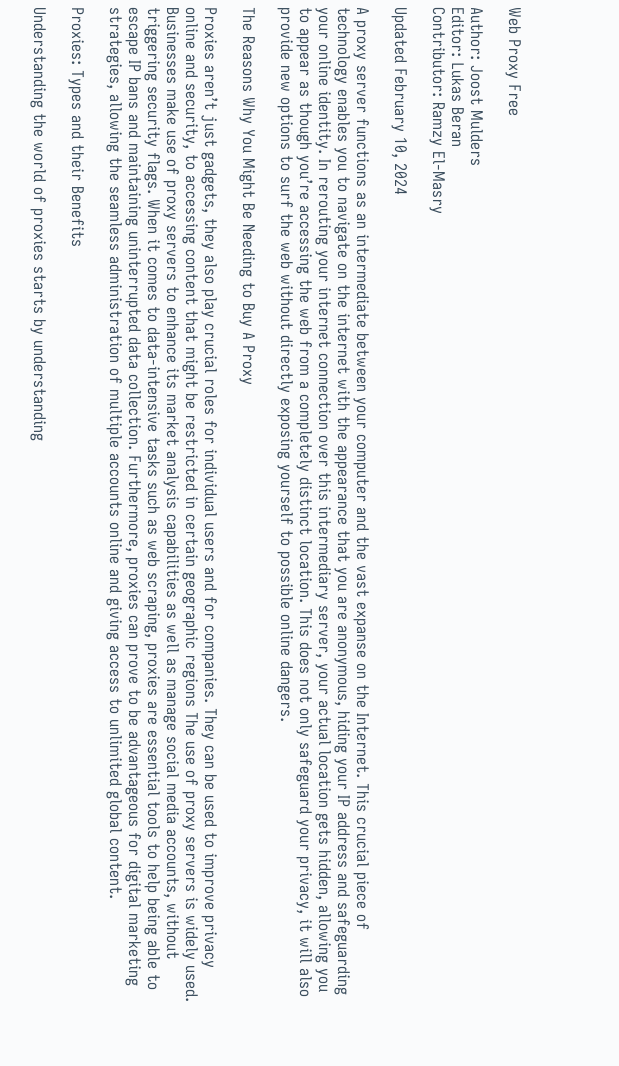Web Proxy Free

Author: Joost Mulders
Editor: Lukas Beran
Contributor: Ramzy El-Masry

Updated February 10, 2024

A proxy server functions as an intermediate between your computer and the vast expanse on the Internet. This crucial piece of technology enables you to navigate on the internet with the appearance that you are anonymous, hiding your IP address and safeguarding your online identity. In rerouting your internet connection over this intermediary server, your actual location gets hidden, allowing you to appear as though you’re accessing the web from a completely distinct location. This does not only safeguard your privacy, it will also provide new options to surf the web without directly exposing yourself to possible online dangers.

The Reasons Why You Might Be Needing to Buy A Proxy

Proxies aren’t just gadgets, they also play crucial roles for individual users and for companies. They can be used to improve privacy online and security, to accessing content that might be restricted in certain geographic regions The use of proxy servers is widely used. Businesses make use of proxy servers to enhance its market analysis capabilities as well as manage social media accounts, without triggering security flags. When it comes to data-intensive tasks such as web scraping, proxies are essential tools to help being able to escape IP bans and maintaining uninterrupted data collection. Furthermore, proxies can prove to be advantageous for digital marketing strategies, allowing the seamless administration of multiple accounts online and giving access to unlimited global content.

Proxies: Types and their Benefits

Understanding the world of proxies starts by understanding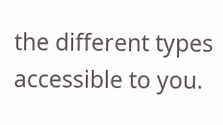the different types accessible to you.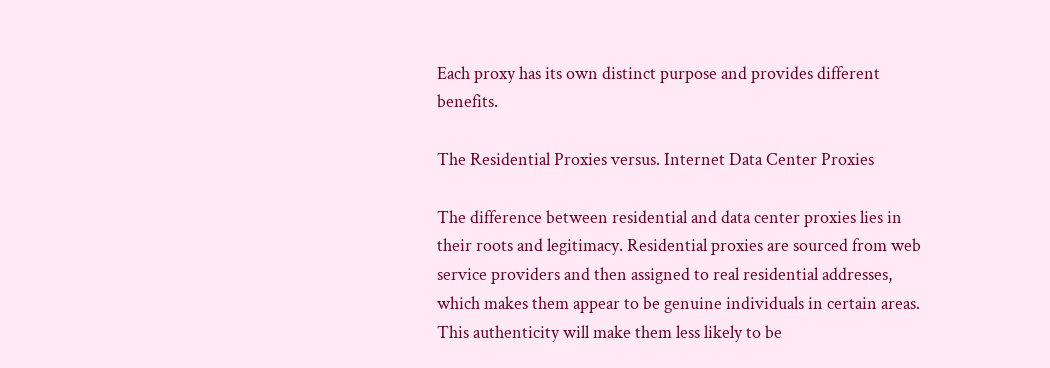Each proxy has its own distinct purpose and provides different benefits.

The Residential Proxies versus. Internet Data Center Proxies

The difference between residential and data center proxies lies in their roots and legitimacy. Residential proxies are sourced from web service providers and then assigned to real residential addresses, which makes them appear to be genuine individuals in certain areas. This authenticity will make them less likely to be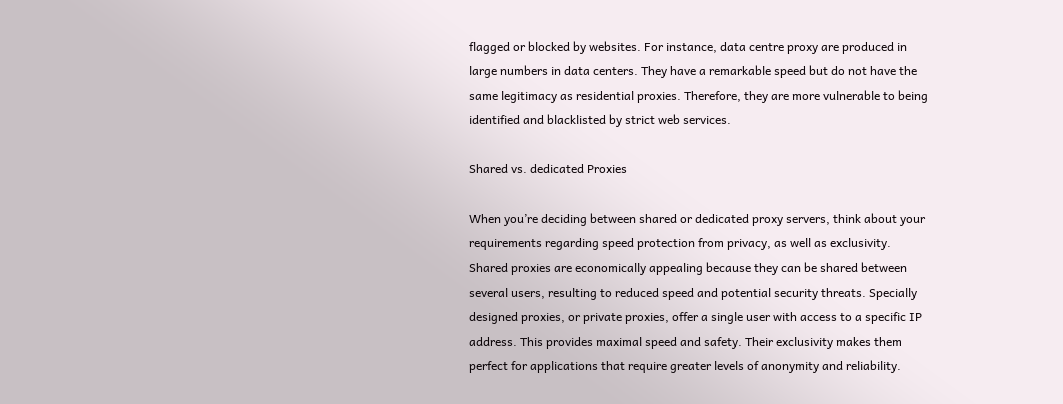flagged or blocked by websites. For instance, data centre proxy are produced in large numbers in data centers. They have a remarkable speed but do not have the same legitimacy as residential proxies. Therefore, they are more vulnerable to being identified and blacklisted by strict web services.

Shared vs. dedicated Proxies

When you’re deciding between shared or dedicated proxy servers, think about your requirements regarding speed protection from privacy, as well as exclusivity. Shared proxies are economically appealing because they can be shared between several users, resulting to reduced speed and potential security threats. Specially designed proxies, or private proxies, offer a single user with access to a specific IP address. This provides maximal speed and safety. Their exclusivity makes them perfect for applications that require greater levels of anonymity and reliability.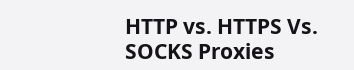HTTP vs. HTTPS Vs. SOCKS Proxies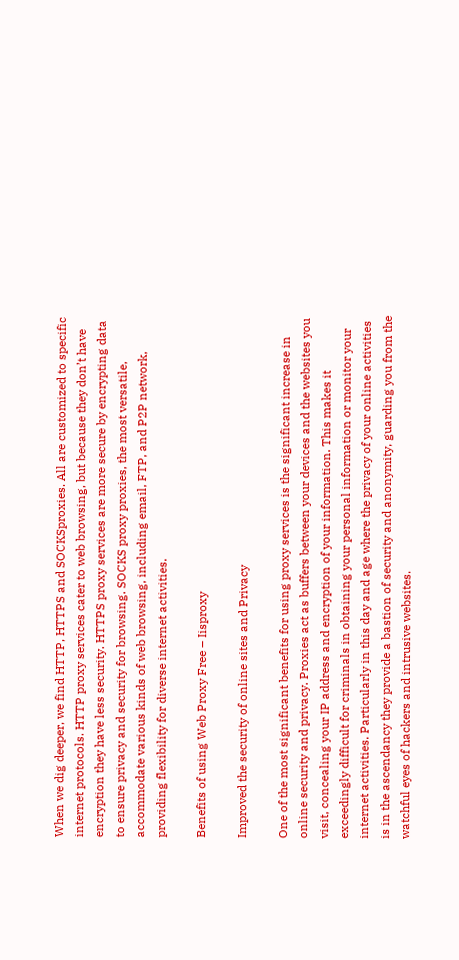When we dig deeper, we find HTTP, HTTPS and SOCKSproxies. All are customized to specific internet protocols. HTTP proxy services cater to web browsing, but because they don’t have encryption they have less security. HTTPS proxy services are more secure by encrypting data to ensure privacy and security for browsing. SOCKS proxy proxies, the most versatile, accommodate various kinds of web browsing, including email, FTP, and P2P network, providing flexibility for diverse internet activities.

Benefits of using Web Proxy Free – Iisproxy

Improved the security of online sites and Privacy

One of the most significant benefits for using proxy services is the significant increase in online security and privacy. Proxies act as buffers between your devices and the websites you visit, concealing your IP address and encryption of your information. This makes it exceedingly difficult for criminals in obtaining your personal information or monitor your internet activities. Particularly in this day and age where the privacy of your online activities is in the ascendancy they provide a bastion of security and anonymity, guarding you from the watchful eyes of hackers and intrusive websites.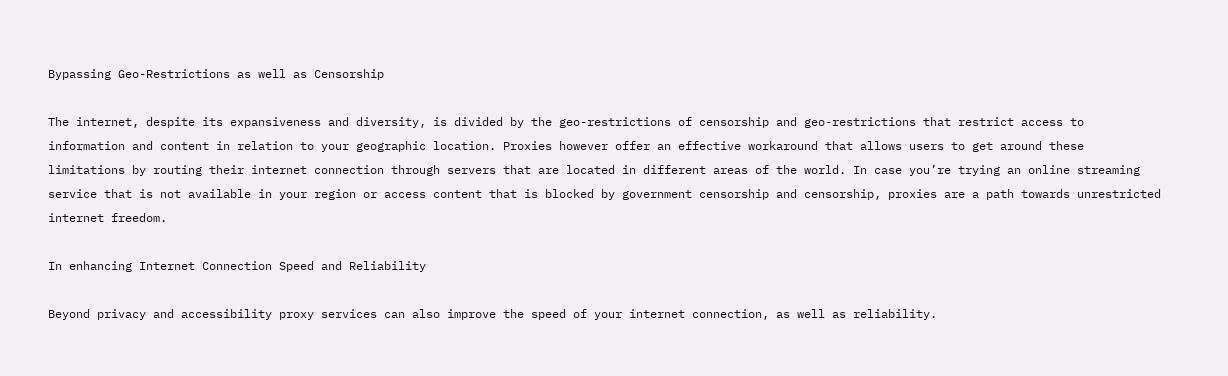Bypassing Geo-Restrictions as well as Censorship

The internet, despite its expansiveness and diversity, is divided by the geo-restrictions of censorship and geo-restrictions that restrict access to information and content in relation to your geographic location. Proxies however offer an effective workaround that allows users to get around these limitations by routing their internet connection through servers that are located in different areas of the world. In case you’re trying an online streaming service that is not available in your region or access content that is blocked by government censorship and censorship, proxies are a path towards unrestricted internet freedom.

In enhancing Internet Connection Speed and Reliability

Beyond privacy and accessibility proxy services can also improve the speed of your internet connection, as well as reliability.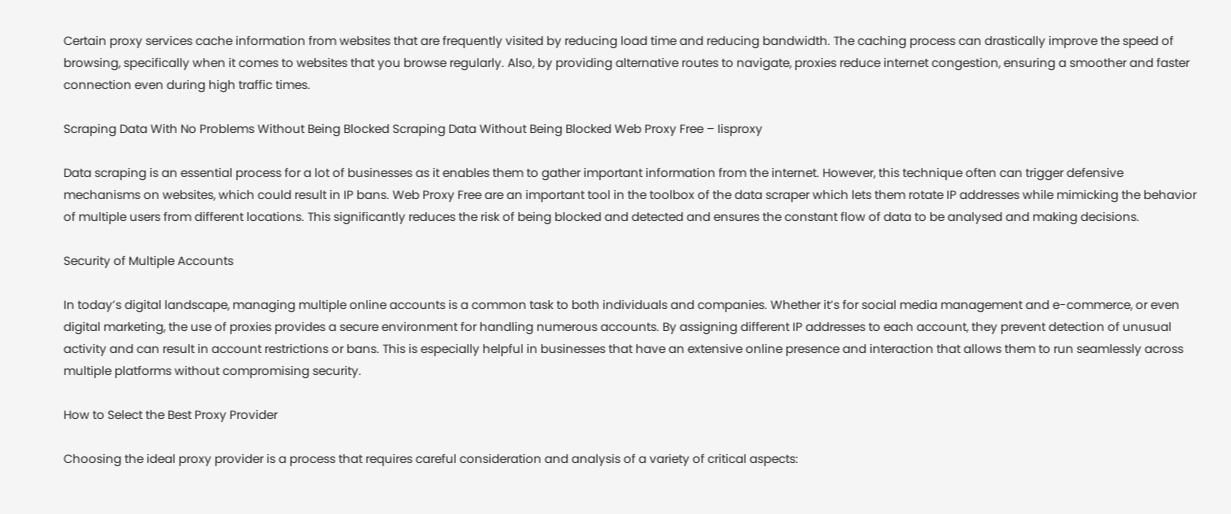Certain proxy services cache information from websites that are frequently visited by reducing load time and reducing bandwidth. The caching process can drastically improve the speed of browsing, specifically when it comes to websites that you browse regularly. Also, by providing alternative routes to navigate, proxies reduce internet congestion, ensuring a smoother and faster connection even during high traffic times.

Scraping Data With No Problems Without Being Blocked Scraping Data Without Being Blocked Web Proxy Free – Iisproxy

Data scraping is an essential process for a lot of businesses as it enables them to gather important information from the internet. However, this technique often can trigger defensive mechanisms on websites, which could result in IP bans. Web Proxy Free are an important tool in the toolbox of the data scraper which lets them rotate IP addresses while mimicking the behavior of multiple users from different locations. This significantly reduces the risk of being blocked and detected and ensures the constant flow of data to be analysed and making decisions.

Security of Multiple Accounts

In today’s digital landscape, managing multiple online accounts is a common task to both individuals and companies. Whether it’s for social media management and e-commerce, or even digital marketing, the use of proxies provides a secure environment for handling numerous accounts. By assigning different IP addresses to each account, they prevent detection of unusual activity and can result in account restrictions or bans. This is especially helpful in businesses that have an extensive online presence and interaction that allows them to run seamlessly across multiple platforms without compromising security.

How to Select the Best Proxy Provider

Choosing the ideal proxy provider is a process that requires careful consideration and analysis of a variety of critical aspects: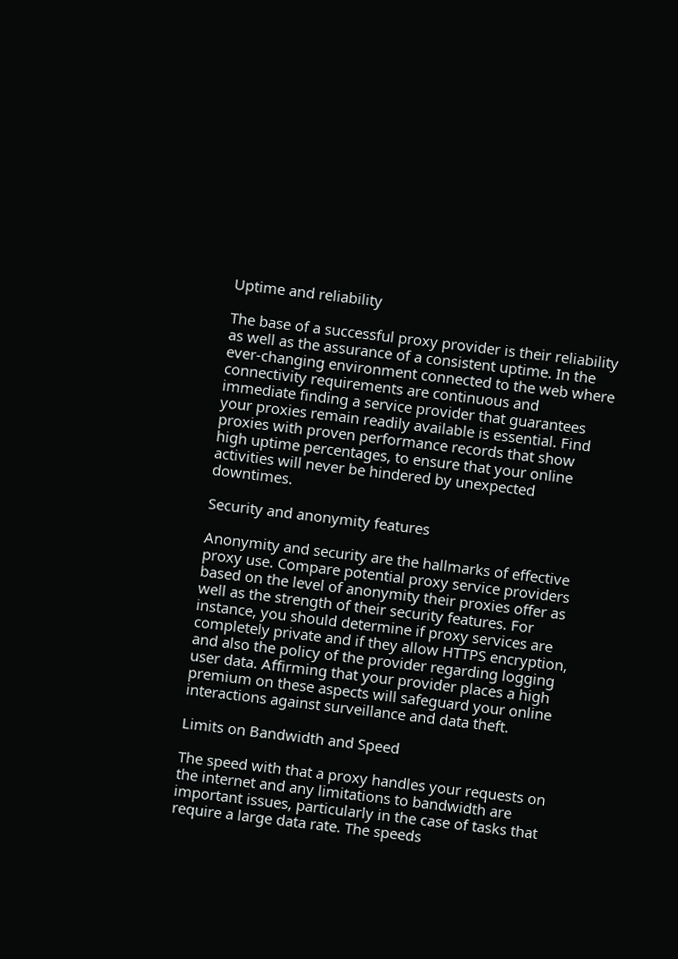Uptime and reliability

The base of a successful proxy provider is their reliability as well as the assurance of a consistent uptime. In the ever-changing environment connected to the web where connectivity requirements are continuous and immediate finding a service provider that guarantees your proxies remain readily available is essential. Find proxies with proven performance records that show high uptime percentages, to ensure that your online activities will never be hindered by unexpected downtimes.

Security and anonymity features

Anonymity and security are the hallmarks of effective proxy use. Compare potential proxy service providers based on the level of anonymity their proxies offer as well as the strength of their security features. For instance, you should determine if proxy services are completely private and if they allow HTTPS encryption, and also the policy of the provider regarding logging user data. Affirming that your provider places a high premium on these aspects will safeguard your online interactions against surveillance and data theft.

Limits on Bandwidth and Speed

The speed with that a proxy handles your requests on the internet and any limitations to bandwidth are important issues, particularly in the case of tasks that require a large data rate. The speeds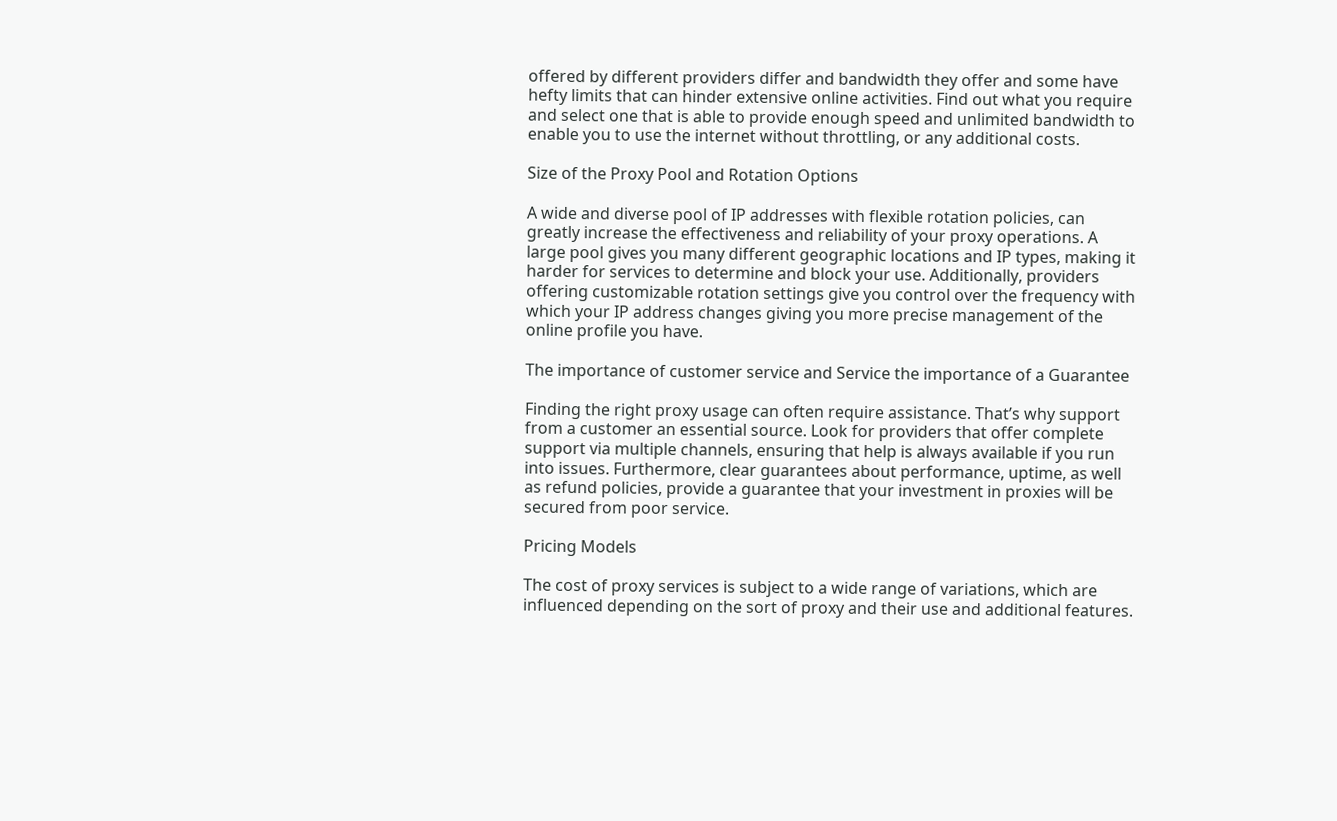offered by different providers differ and bandwidth they offer and some have hefty limits that can hinder extensive online activities. Find out what you require and select one that is able to provide enough speed and unlimited bandwidth to enable you to use the internet without throttling, or any additional costs.

Size of the Proxy Pool and Rotation Options

A wide and diverse pool of IP addresses with flexible rotation policies, can greatly increase the effectiveness and reliability of your proxy operations. A large pool gives you many different geographic locations and IP types, making it harder for services to determine and block your use. Additionally, providers offering customizable rotation settings give you control over the frequency with which your IP address changes giving you more precise management of the online profile you have.

The importance of customer service and Service the importance of a Guarantee

Finding the right proxy usage can often require assistance. That’s why support from a customer an essential source. Look for providers that offer complete support via multiple channels, ensuring that help is always available if you run into issues. Furthermore, clear guarantees about performance, uptime, as well as refund policies, provide a guarantee that your investment in proxies will be secured from poor service.

Pricing Models

The cost of proxy services is subject to a wide range of variations, which are influenced depending on the sort of proxy and their use and additional features.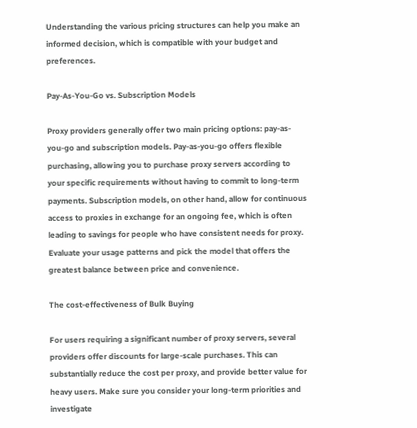Understanding the various pricing structures can help you make an informed decision, which is compatible with your budget and preferences.

Pay-As-You-Go vs. Subscription Models

Proxy providers generally offer two main pricing options: pay-as-you-go and subscription models. Pay-as-you-go offers flexible purchasing, allowing you to purchase proxy servers according to your specific requirements without having to commit to long-term payments. Subscription models, on other hand, allow for continuous access to proxies in exchange for an ongoing fee, which is often leading to savings for people who have consistent needs for proxy. Evaluate your usage patterns and pick the model that offers the greatest balance between price and convenience.

The cost-effectiveness of Bulk Buying

For users requiring a significant number of proxy servers, several providers offer discounts for large-scale purchases. This can substantially reduce the cost per proxy, and provide better value for heavy users. Make sure you consider your long-term priorities and investigate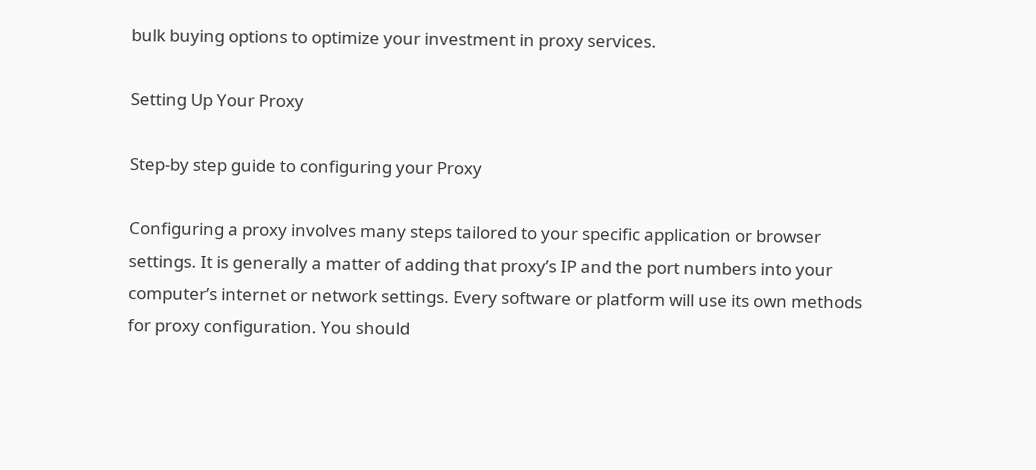bulk buying options to optimize your investment in proxy services.

Setting Up Your Proxy

Step-by step guide to configuring your Proxy

Configuring a proxy involves many steps tailored to your specific application or browser settings. It is generally a matter of adding that proxy’s IP and the port numbers into your computer’s internet or network settings. Every software or platform will use its own methods for proxy configuration. You should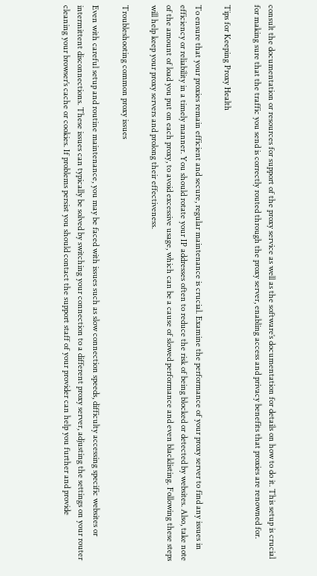consult the documentation or resources for support of the proxy service as well as the software’s documentation for details on how to do it. This setup is crucial for making sure that the traffic you send is correctly routed through the proxy server, enabling access and privacy benefits that proxies are renowned for.

Tips for Keeping Proxy Health

To ensure that your proxies remain efficient and secure, regular maintenance is crucial. Examine the performance of your proxy server to find any issues in efficiency or reliability in a timely manner. You should rotate your IP addresses often to reduce the risk of being blocked or detected by websites. Also, take note of the amount of load you put on each proxy, to avoid excessive usage, which can be a cause of slowed performance and even blacklisting. Following these steps will help keep your proxy servers and prolong their effectiveness.

Troubleshooting common proxy issues

Even with careful setup and routine maintenance, you may be faced with issues such as slow connection speeds, difficulty accessing specific websites or intermittent disconnections. These issues can typically be solved by switching your connection to a different proxy server, adjusting the settings on your router cleaning your browser’s cache or cookies. If problems persist you should contact the support staff of your provider can help you further and provide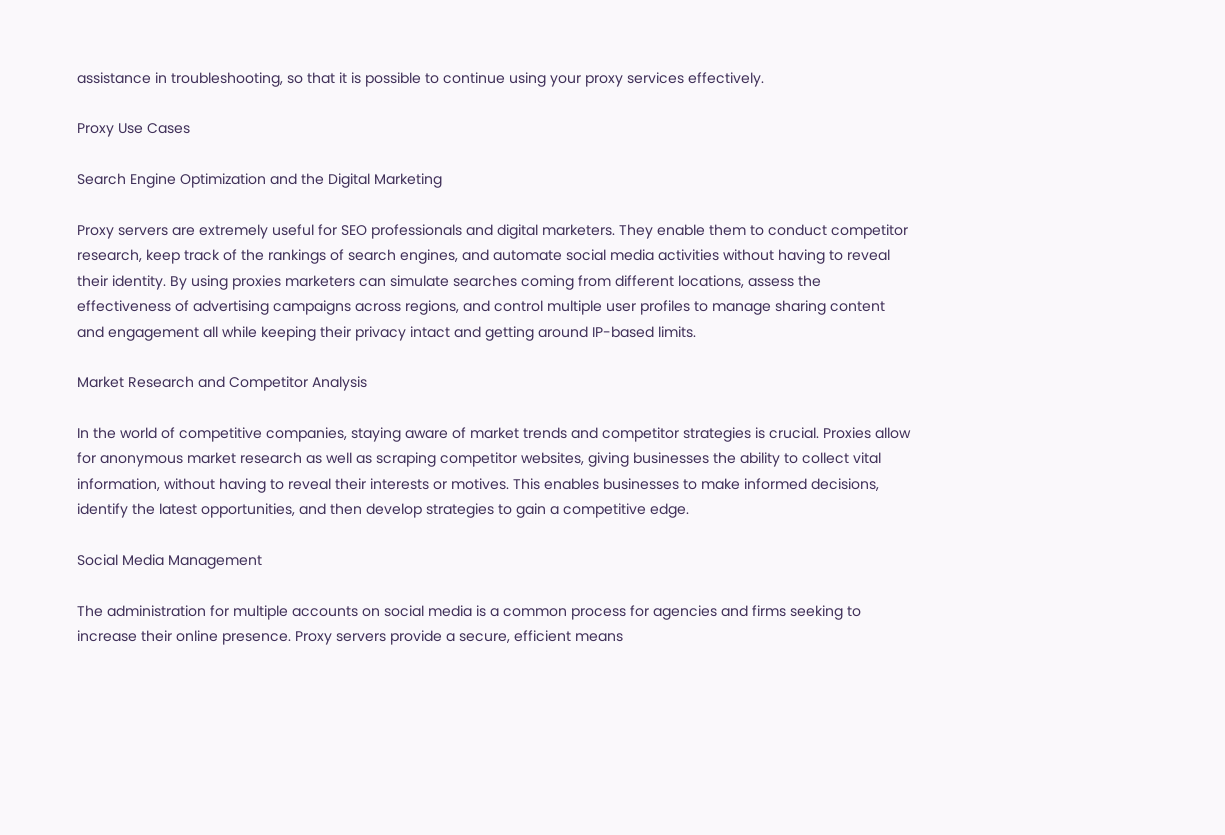assistance in troubleshooting, so that it is possible to continue using your proxy services effectively.

Proxy Use Cases

Search Engine Optimization and the Digital Marketing

Proxy servers are extremely useful for SEO professionals and digital marketers. They enable them to conduct competitor research, keep track of the rankings of search engines, and automate social media activities without having to reveal their identity. By using proxies marketers can simulate searches coming from different locations, assess the effectiveness of advertising campaigns across regions, and control multiple user profiles to manage sharing content and engagement all while keeping their privacy intact and getting around IP-based limits.

Market Research and Competitor Analysis

In the world of competitive companies, staying aware of market trends and competitor strategies is crucial. Proxies allow for anonymous market research as well as scraping competitor websites, giving businesses the ability to collect vital information, without having to reveal their interests or motives. This enables businesses to make informed decisions, identify the latest opportunities, and then develop strategies to gain a competitive edge.

Social Media Management

The administration for multiple accounts on social media is a common process for agencies and firms seeking to increase their online presence. Proxy servers provide a secure, efficient means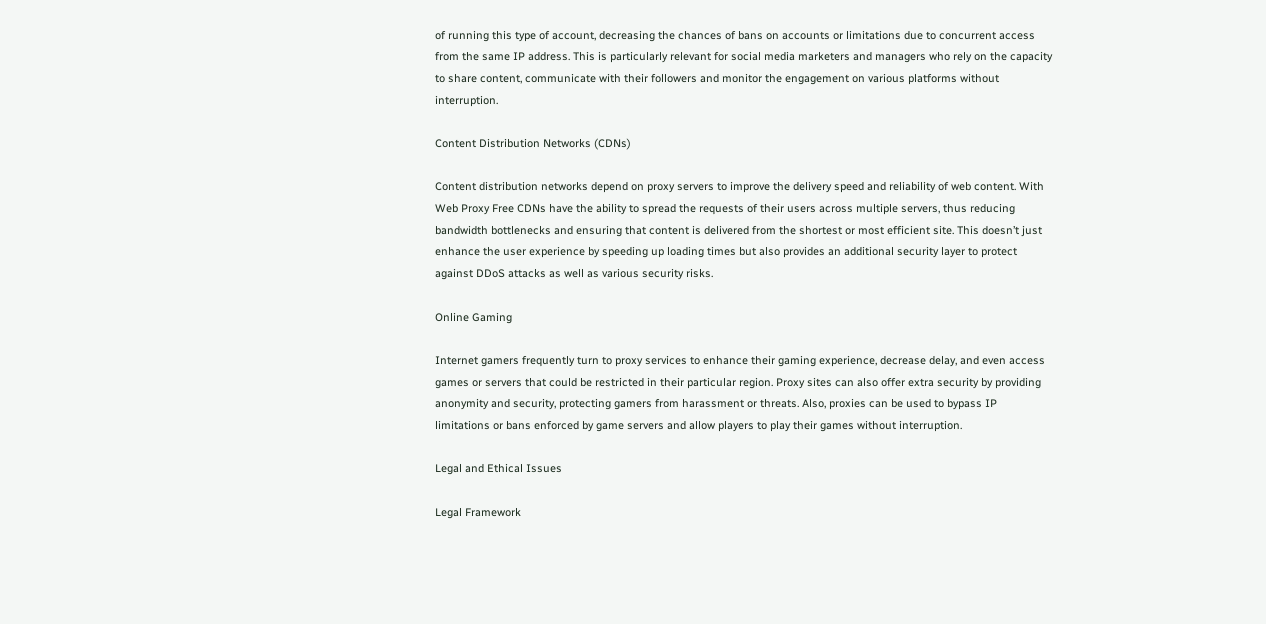of running this type of account, decreasing the chances of bans on accounts or limitations due to concurrent access from the same IP address. This is particularly relevant for social media marketers and managers who rely on the capacity to share content, communicate with their followers and monitor the engagement on various platforms without interruption.

Content Distribution Networks (CDNs)

Content distribution networks depend on proxy servers to improve the delivery speed and reliability of web content. With Web Proxy Free CDNs have the ability to spread the requests of their users across multiple servers, thus reducing bandwidth bottlenecks and ensuring that content is delivered from the shortest or most efficient site. This doesn’t just enhance the user experience by speeding up loading times but also provides an additional security layer to protect against DDoS attacks as well as various security risks.

Online Gaming

Internet gamers frequently turn to proxy services to enhance their gaming experience, decrease delay, and even access games or servers that could be restricted in their particular region. Proxy sites can also offer extra security by providing anonymity and security, protecting gamers from harassment or threats. Also, proxies can be used to bypass IP limitations or bans enforced by game servers and allow players to play their games without interruption.

Legal and Ethical Issues

Legal Framework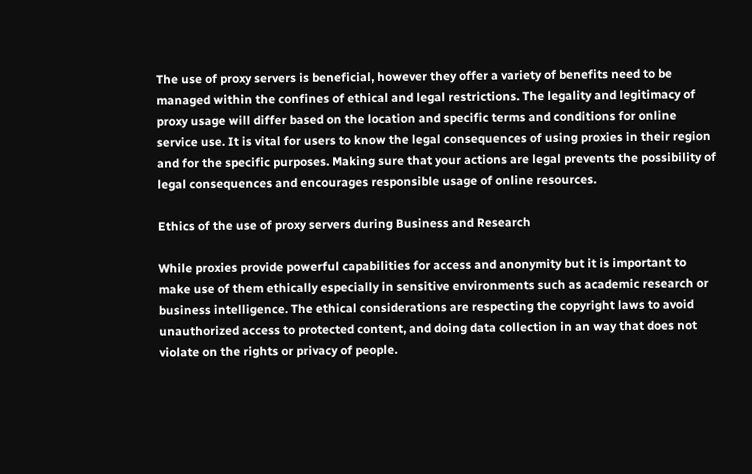The use of proxy servers is beneficial, however they offer a variety of benefits need to be managed within the confines of ethical and legal restrictions. The legality and legitimacy of proxy usage will differ based on the location and specific terms and conditions for online service use. It is vital for users to know the legal consequences of using proxies in their region and for the specific purposes. Making sure that your actions are legal prevents the possibility of legal consequences and encourages responsible usage of online resources.

Ethics of the use of proxy servers during Business and Research

While proxies provide powerful capabilities for access and anonymity but it is important to make use of them ethically especially in sensitive environments such as academic research or business intelligence. The ethical considerations are respecting the copyright laws to avoid unauthorized access to protected content, and doing data collection in an way that does not violate on the rights or privacy of people.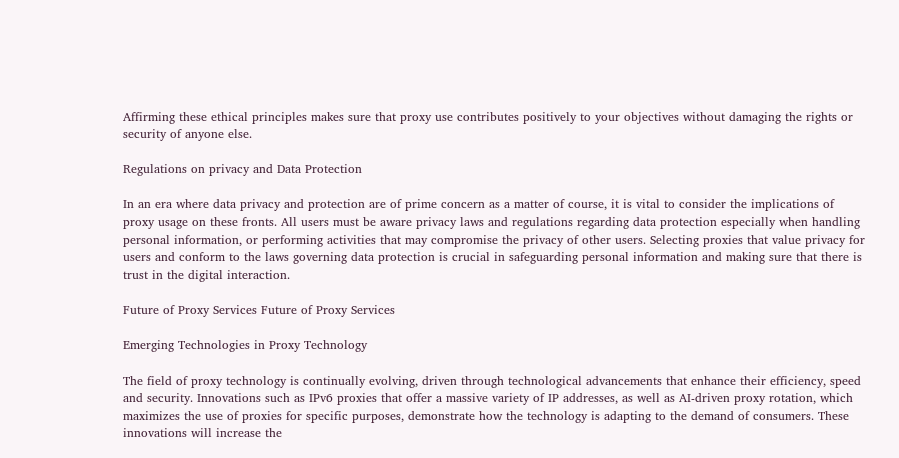Affirming these ethical principles makes sure that proxy use contributes positively to your objectives without damaging the rights or security of anyone else.

Regulations on privacy and Data Protection

In an era where data privacy and protection are of prime concern as a matter of course, it is vital to consider the implications of proxy usage on these fronts. All users must be aware privacy laws and regulations regarding data protection especially when handling personal information, or performing activities that may compromise the privacy of other users. Selecting proxies that value privacy for users and conform to the laws governing data protection is crucial in safeguarding personal information and making sure that there is trust in the digital interaction.

Future of Proxy Services Future of Proxy Services

Emerging Technologies in Proxy Technology

The field of proxy technology is continually evolving, driven through technological advancements that enhance their efficiency, speed and security. Innovations such as IPv6 proxies that offer a massive variety of IP addresses, as well as AI-driven proxy rotation, which maximizes the use of proxies for specific purposes, demonstrate how the technology is adapting to the demand of consumers. These innovations will increase the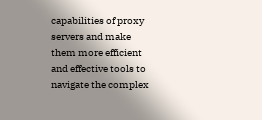capabilities of proxy servers and make them more efficient and effective tools to navigate the complex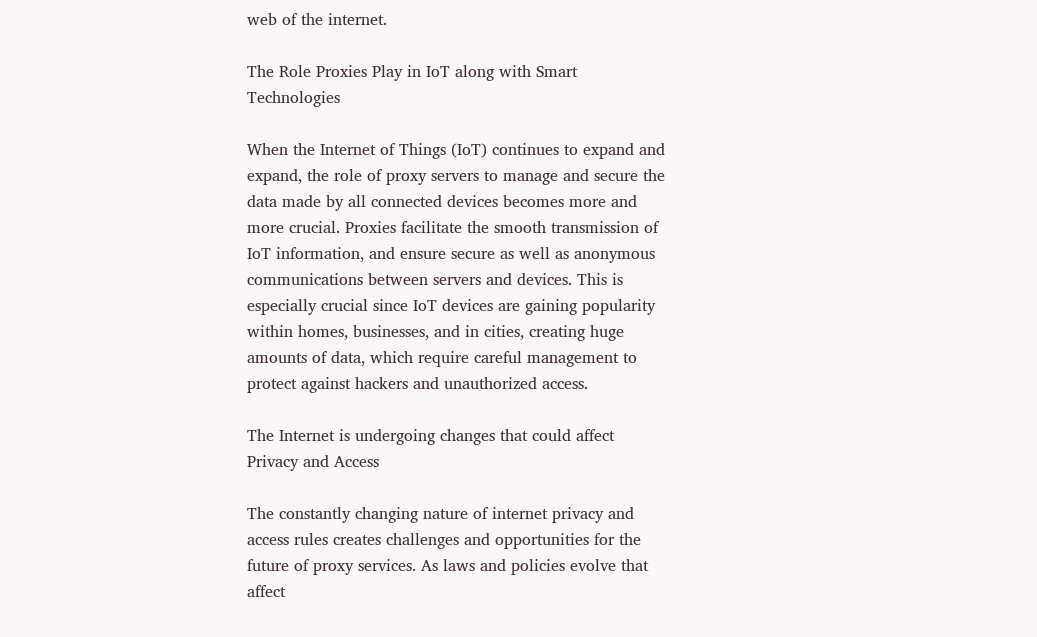web of the internet.

The Role Proxies Play in IoT along with Smart Technologies

When the Internet of Things (IoT) continues to expand and expand, the role of proxy servers to manage and secure the data made by all connected devices becomes more and more crucial. Proxies facilitate the smooth transmission of IoT information, and ensure secure as well as anonymous communications between servers and devices. This is especially crucial since IoT devices are gaining popularity within homes, businesses, and in cities, creating huge amounts of data, which require careful management to protect against hackers and unauthorized access.

The Internet is undergoing changes that could affect Privacy and Access

The constantly changing nature of internet privacy and access rules creates challenges and opportunities for the future of proxy services. As laws and policies evolve that affect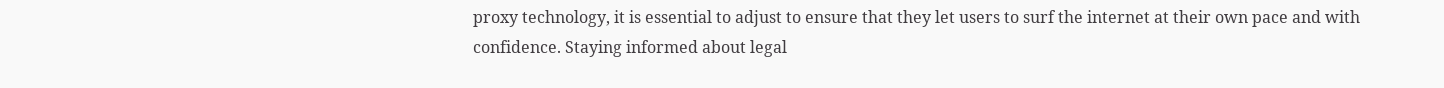proxy technology, it is essential to adjust to ensure that they let users to surf the internet at their own pace and with confidence. Staying informed about legal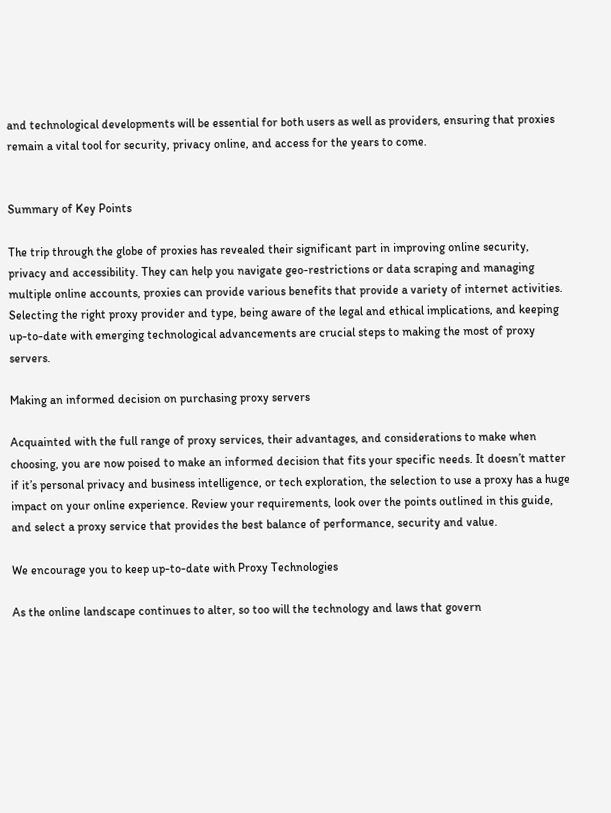and technological developments will be essential for both users as well as providers, ensuring that proxies remain a vital tool for security, privacy online, and access for the years to come.


Summary of Key Points

The trip through the globe of proxies has revealed their significant part in improving online security, privacy and accessibility. They can help you navigate geo-restrictions or data scraping and managing multiple online accounts, proxies can provide various benefits that provide a variety of internet activities. Selecting the right proxy provider and type, being aware of the legal and ethical implications, and keeping up-to-date with emerging technological advancements are crucial steps to making the most of proxy servers.

Making an informed decision on purchasing proxy servers

Acquainted with the full range of proxy services, their advantages, and considerations to make when choosing, you are now poised to make an informed decision that fits your specific needs. It doesn’t matter if it’s personal privacy and business intelligence, or tech exploration, the selection to use a proxy has a huge impact on your online experience. Review your requirements, look over the points outlined in this guide, and select a proxy service that provides the best balance of performance, security and value.

We encourage you to keep up-to-date with Proxy Technologies

As the online landscape continues to alter, so too will the technology and laws that govern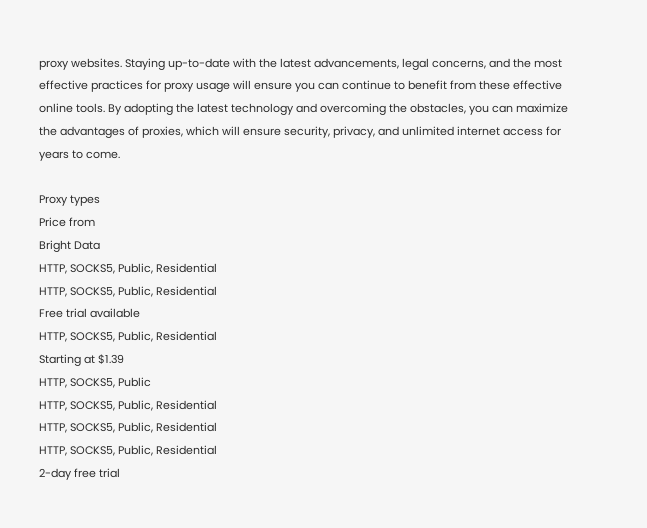proxy websites. Staying up-to-date with the latest advancements, legal concerns, and the most effective practices for proxy usage will ensure you can continue to benefit from these effective online tools. By adopting the latest technology and overcoming the obstacles, you can maximize the advantages of proxies, which will ensure security, privacy, and unlimited internet access for years to come.

Proxy types
Price from
Bright Data
HTTP, SOCKS5, Public, Residential
HTTP, SOCKS5, Public, Residential
Free trial available
HTTP, SOCKS5, Public, Residential
Starting at $1.39
HTTP, SOCKS5, Public
HTTP, SOCKS5, Public, Residential
HTTP, SOCKS5, Public, Residential
HTTP, SOCKS5, Public, Residential
2-day free trial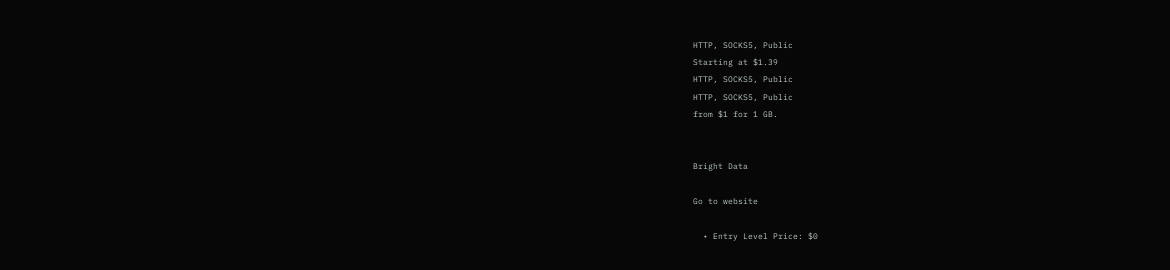HTTP, SOCKS5, Public
Starting at $1.39
HTTP, SOCKS5, Public
HTTP, SOCKS5, Public
from $1 for 1 GB.


Bright Data

Go to website

  • Entry Level Price: $0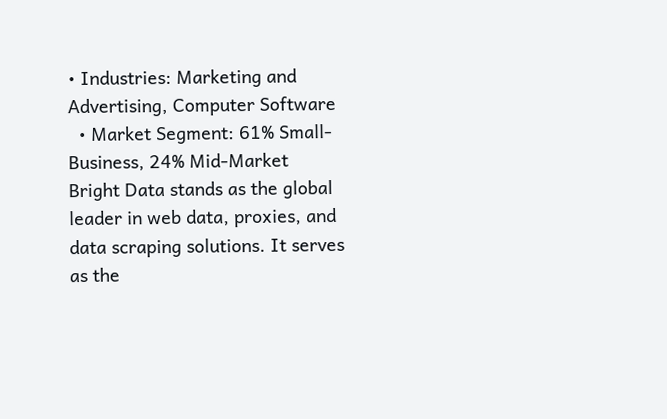• Industries: Marketing and Advertising, Computer Software
  • Market Segment: 61% Small-Business, 24% Mid-Market
Bright Data stands as the global leader in web data, proxies, and data scraping solutions. It serves as the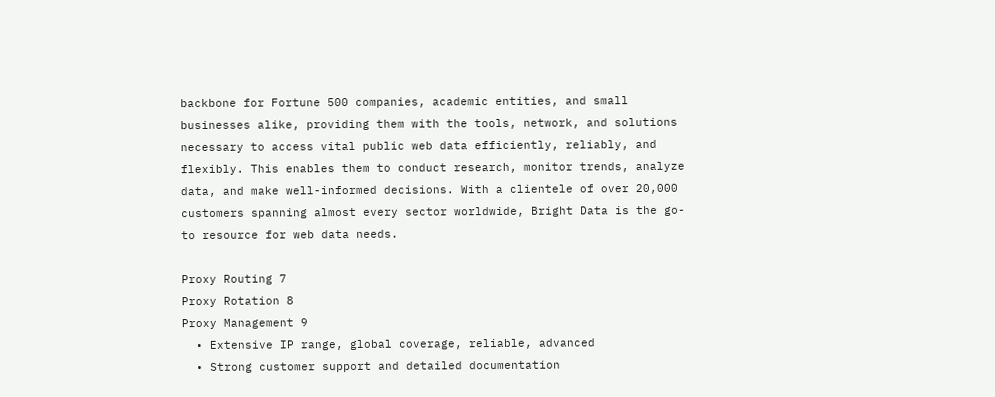backbone for Fortune 500 companies, academic entities, and small businesses alike, providing them with the tools, network, and solutions necessary to access vital public web data efficiently, reliably, and flexibly. This enables them to conduct research, monitor trends, analyze data, and make well-informed decisions. With a clientele of over 20,000 customers spanning almost every sector worldwide, Bright Data is the go-to resource for web data needs.

Proxy Routing 7
Proxy Rotation 8
Proxy Management 9
  • Extensive IP range, global coverage, reliable, advanced
  • Strong customer support and detailed documentation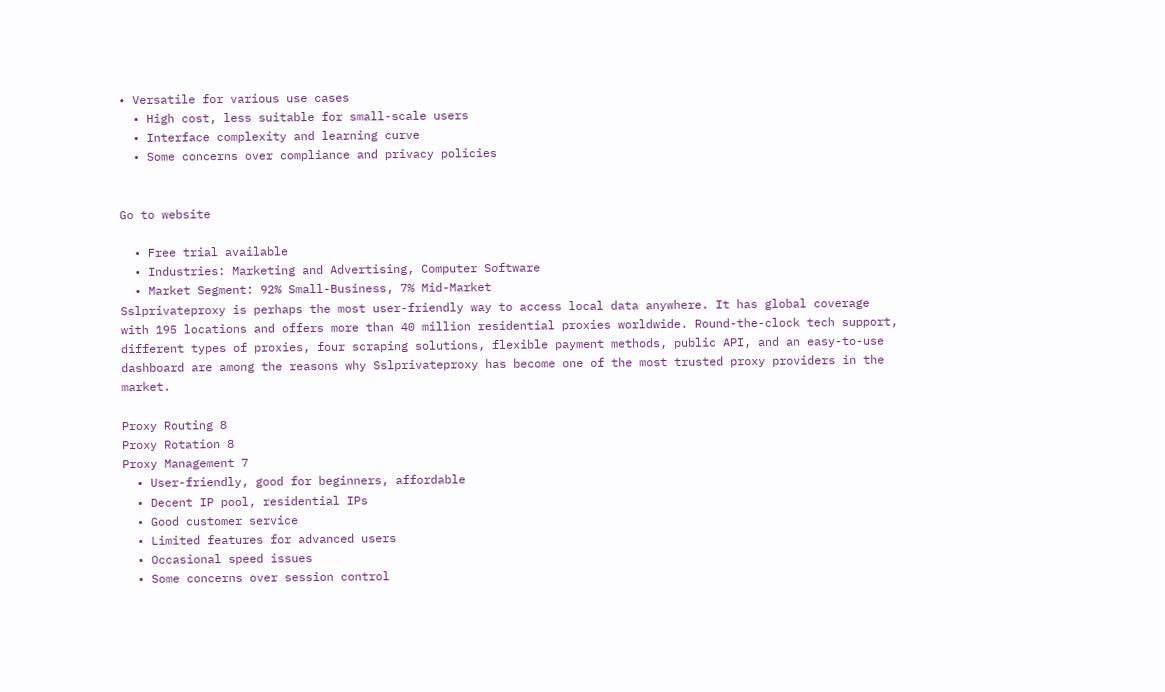• Versatile for various use cases
  • High cost, less suitable for small-scale users
  • Interface complexity and learning curve
  • Some concerns over compliance and privacy policies


Go to website

  • Free trial available
  • Industries: Marketing and Advertising, Computer Software
  • Market Segment: 92% Small-Business, 7% Mid-Market
Sslprivateproxy is perhaps the most user-friendly way to access local data anywhere. It has global coverage with 195 locations and offers more than 40 million residential proxies worldwide. Round-the-clock tech support, different types of proxies, four scraping solutions, flexible payment methods, public API, and an easy-to-use dashboard are among the reasons why Sslprivateproxy has become one of the most trusted proxy providers in the market.

Proxy Routing 8
Proxy Rotation 8
Proxy Management 7
  • User-friendly, good for beginners, affordable
  • Decent IP pool, residential IPs
  • Good customer service
  • Limited features for advanced users
  • Occasional speed issues
  • Some concerns over session control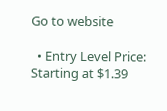Go to website

  • Entry Level Price: Starting at $1.39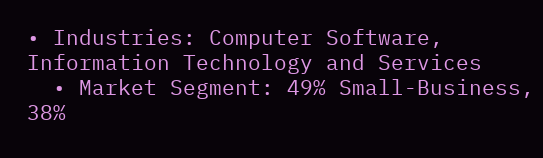• Industries: Computer Software, Information Technology and Services
  • Market Segment: 49% Small-Business, 38%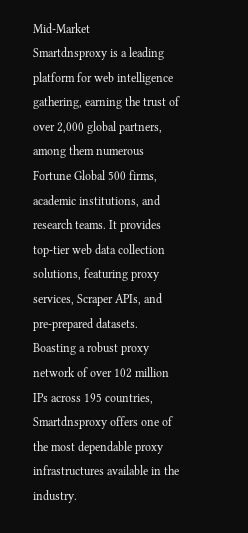Mid-Market
Smartdnsproxy is a leading platform for web intelligence gathering, earning the trust of over 2,000 global partners, among them numerous Fortune Global 500 firms, academic institutions, and research teams. It provides top-tier web data collection solutions, featuring proxy services, Scraper APIs, and pre-prepared datasets. Boasting a robust proxy network of over 102 million IPs across 195 countries, Smartdnsproxy offers one of the most dependable proxy infrastructures available in the industry.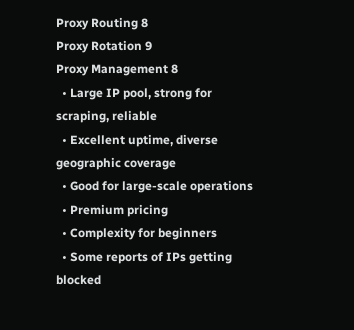Proxy Routing 8
Proxy Rotation 9
Proxy Management 8
  • Large IP pool, strong for scraping, reliable
  • Excellent uptime, diverse geographic coverage
  • Good for large-scale operations
  • Premium pricing
  • Complexity for beginners
  • Some reports of IPs getting blocked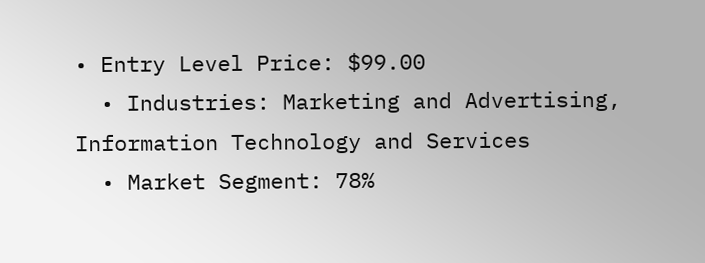• Entry Level Price: $99.00
  • Industries: Marketing and Advertising, Information Technology and Services
  • Market Segment: 78%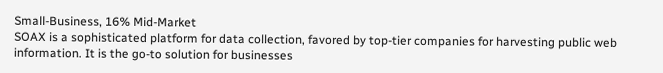Small-Business, 16% Mid-Market
SOAX is a sophisticated platform for data collection, favored by top-tier companies for harvesting public web information. It is the go-to solution for businesses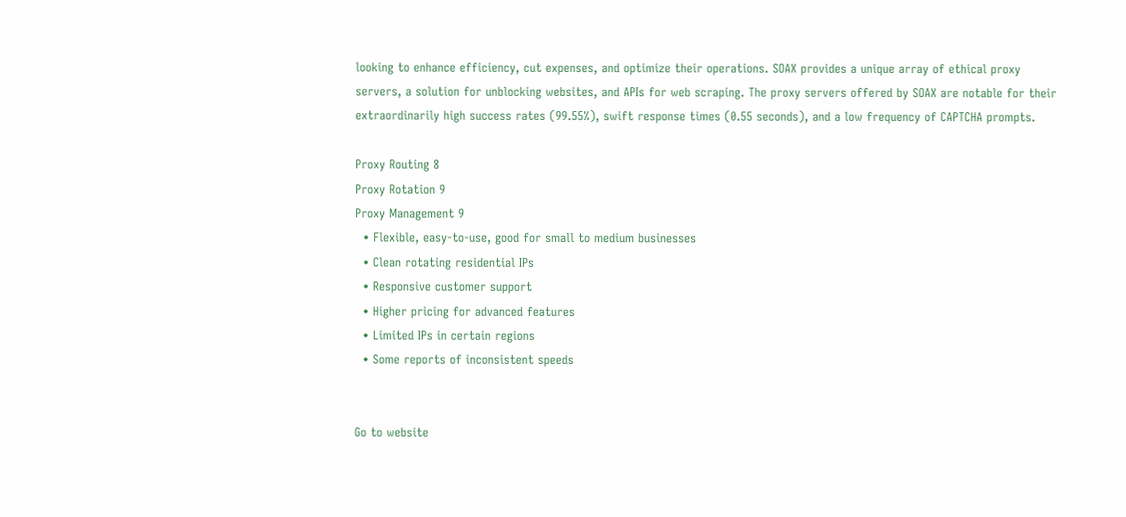looking to enhance efficiency, cut expenses, and optimize their operations. SOAX provides a unique array of ethical proxy servers, a solution for unblocking websites, and APIs for web scraping. The proxy servers offered by SOAX are notable for their extraordinarily high success rates (99.55%), swift response times (0.55 seconds), and a low frequency of CAPTCHA prompts.

Proxy Routing 8
Proxy Rotation 9
Proxy Management 9
  • Flexible, easy-to-use, good for small to medium businesses
  • Clean rotating residential IPs
  • Responsive customer support
  • Higher pricing for advanced features
  • Limited IPs in certain regions
  • Some reports of inconsistent speeds


Go to website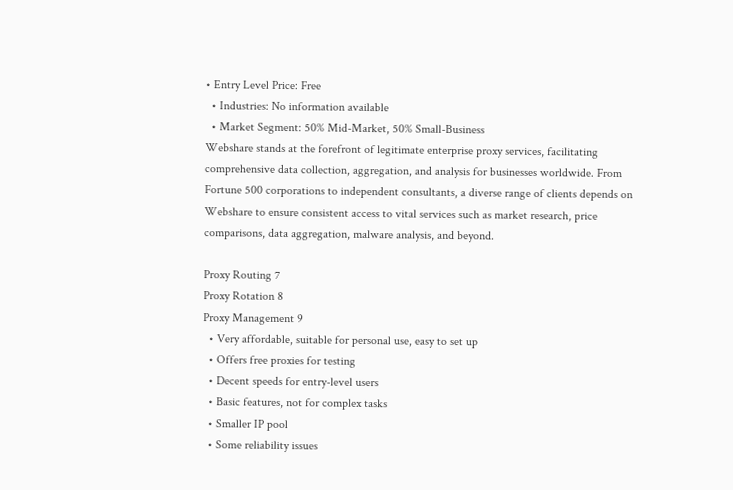• Entry Level Price: Free
  • Industries: No information available
  • Market Segment: 50% Mid-Market, 50% Small-Business
Webshare stands at the forefront of legitimate enterprise proxy services, facilitating comprehensive data collection, aggregation, and analysis for businesses worldwide. From Fortune 500 corporations to independent consultants, a diverse range of clients depends on Webshare to ensure consistent access to vital services such as market research, price comparisons, data aggregation, malware analysis, and beyond.

Proxy Routing 7
Proxy Rotation 8
Proxy Management 9
  • Very affordable, suitable for personal use, easy to set up
  • Offers free proxies for testing
  • Decent speeds for entry-level users
  • Basic features, not for complex tasks
  • Smaller IP pool
  • Some reliability issues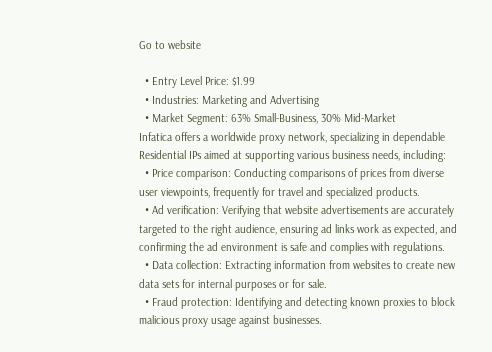Go to website

  • Entry Level Price: $1.99
  • Industries: Marketing and Advertising
  • Market Segment: 63% Small-Business, 30% Mid-Market
Infatica offers a worldwide proxy network, specializing in dependable Residential IPs aimed at supporting various business needs, including:
  • Price comparison: Conducting comparisons of prices from diverse user viewpoints, frequently for travel and specialized products.
  • Ad verification: Verifying that website advertisements are accurately targeted to the right audience, ensuring ad links work as expected, and confirming the ad environment is safe and complies with regulations.
  • Data collection: Extracting information from websites to create new data sets for internal purposes or for sale.
  • Fraud protection: Identifying and detecting known proxies to block malicious proxy usage against businesses.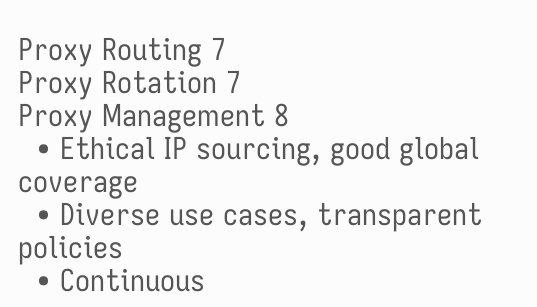Proxy Routing 7
Proxy Rotation 7
Proxy Management 8
  • Ethical IP sourcing, good global coverage
  • Diverse use cases, transparent policies
  • Continuous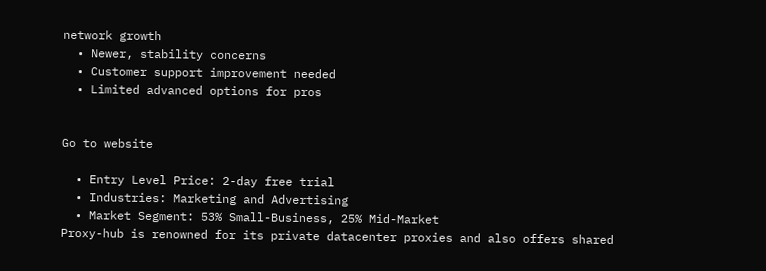network growth
  • Newer, stability concerns
  • Customer support improvement needed
  • Limited advanced options for pros


Go to website

  • Entry Level Price: 2-day free trial
  • Industries: Marketing and Advertising
  • Market Segment: 53% Small-Business, 25% Mid-Market
Proxy-hub is renowned for its private datacenter proxies and also offers shared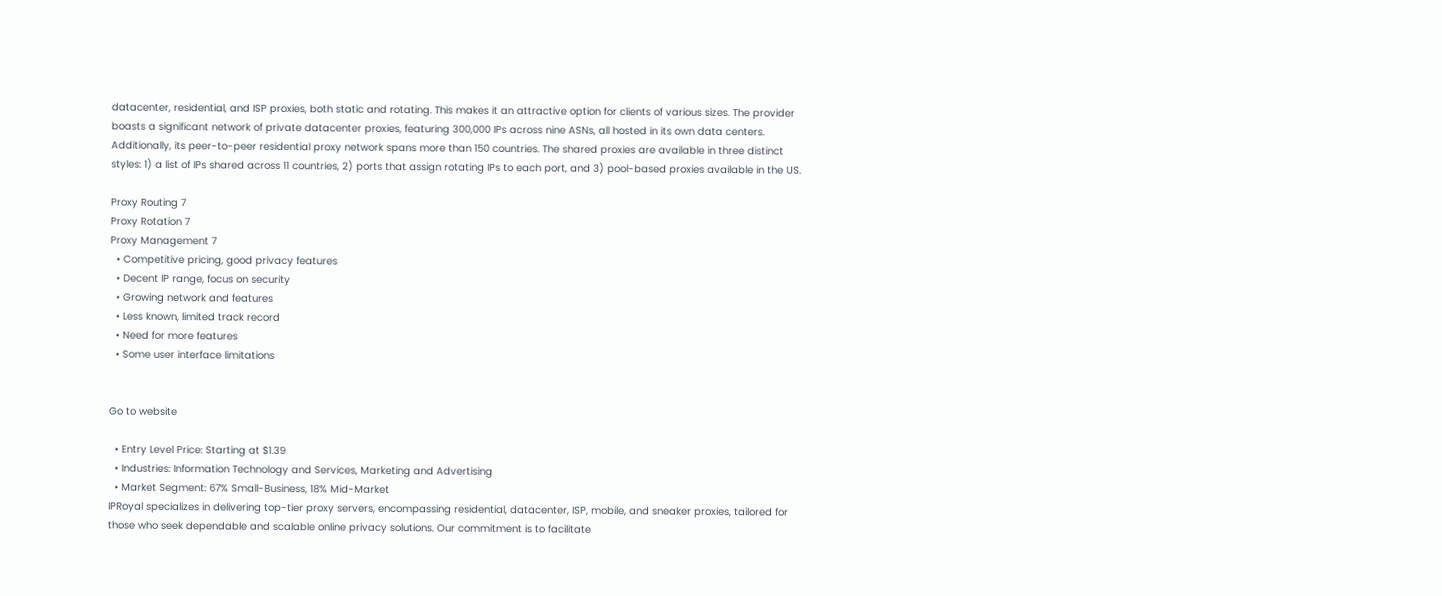datacenter, residential, and ISP proxies, both static and rotating. This makes it an attractive option for clients of various sizes. The provider boasts a significant network of private datacenter proxies, featuring 300,000 IPs across nine ASNs, all hosted in its own data centers. Additionally, its peer-to-peer residential proxy network spans more than 150 countries. The shared proxies are available in three distinct styles: 1) a list of IPs shared across 11 countries, 2) ports that assign rotating IPs to each port, and 3) pool-based proxies available in the US.

Proxy Routing 7
Proxy Rotation 7
Proxy Management 7
  • Competitive pricing, good privacy features
  • Decent IP range, focus on security
  • Growing network and features
  • Less known, limited track record
  • Need for more features
  • Some user interface limitations


Go to website

  • Entry Level Price: Starting at $1.39
  • Industries: Information Technology and Services, Marketing and Advertising
  • Market Segment: 67% Small-Business, 18% Mid-Market
IPRoyal specializes in delivering top-tier proxy servers, encompassing residential, datacenter, ISP, mobile, and sneaker proxies, tailored for those who seek dependable and scalable online privacy solutions. Our commitment is to facilitate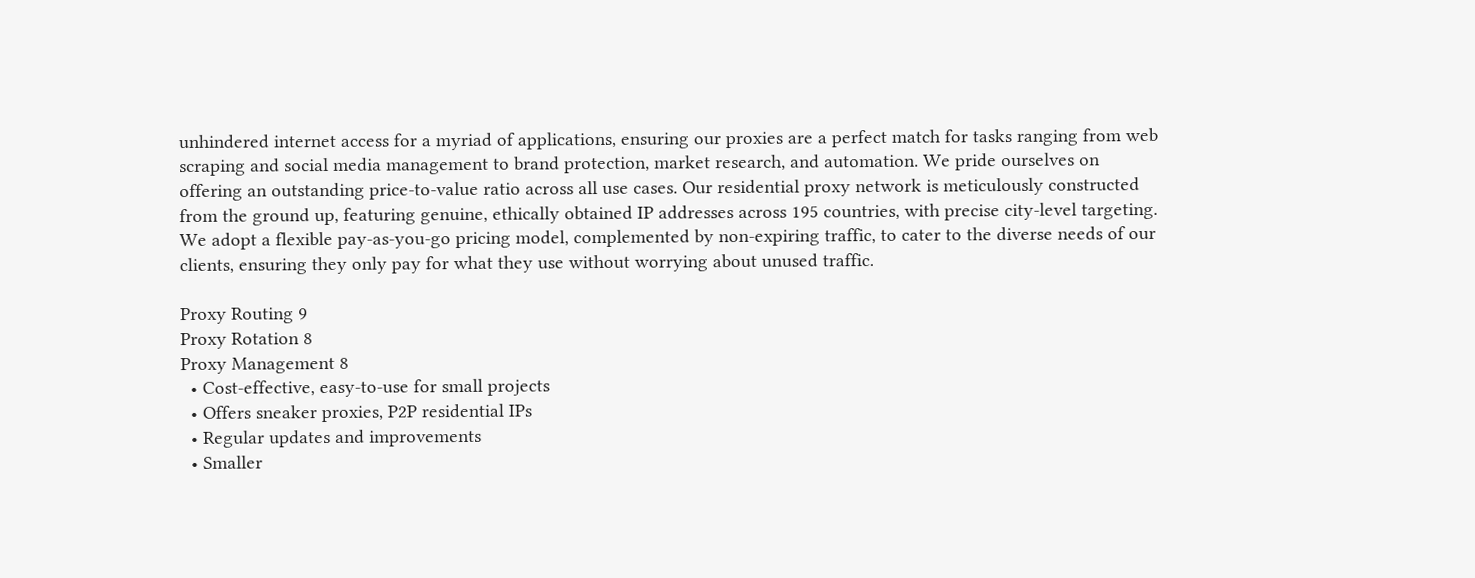unhindered internet access for a myriad of applications, ensuring our proxies are a perfect match for tasks ranging from web scraping and social media management to brand protection, market research, and automation. We pride ourselves on offering an outstanding price-to-value ratio across all use cases. Our residential proxy network is meticulously constructed from the ground up, featuring genuine, ethically obtained IP addresses across 195 countries, with precise city-level targeting. We adopt a flexible pay-as-you-go pricing model, complemented by non-expiring traffic, to cater to the diverse needs of our clients, ensuring they only pay for what they use without worrying about unused traffic.

Proxy Routing 9
Proxy Rotation 8
Proxy Management 8
  • Cost-effective, easy-to-use for small projects
  • Offers sneaker proxies, P2P residential IPs
  • Regular updates and improvements
  • Smaller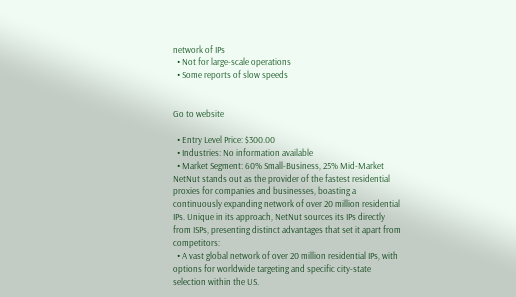network of IPs
  • Not for large-scale operations
  • Some reports of slow speeds


Go to website

  • Entry Level Price: $300.00
  • Industries: No information available
  • Market Segment: 60% Small-Business, 25% Mid-Market
NetNut stands out as the provider of the fastest residential proxies for companies and businesses, boasting a continuously expanding network of over 20 million residential IPs. Unique in its approach, NetNut sources its IPs directly from ISPs, presenting distinct advantages that set it apart from competitors:
  • A vast global network of over 20 million residential IPs, with options for worldwide targeting and specific city-state selection within the US.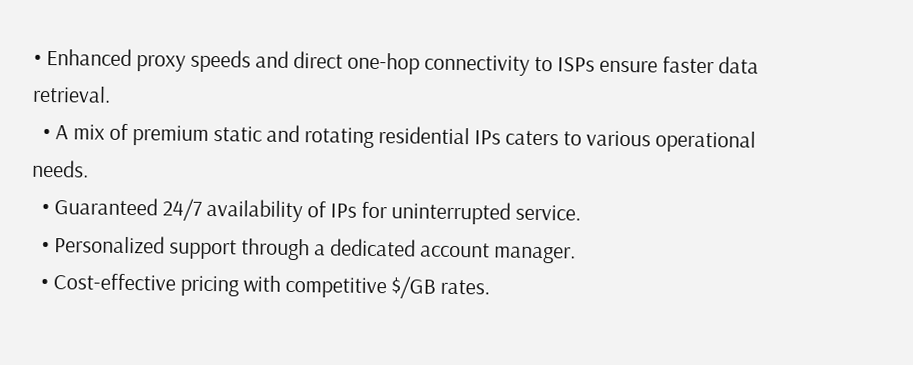• Enhanced proxy speeds and direct one-hop connectivity to ISPs ensure faster data retrieval.
  • A mix of premium static and rotating residential IPs caters to various operational needs.
  • Guaranteed 24/7 availability of IPs for uninterrupted service.
  • Personalized support through a dedicated account manager.
  • Cost-effective pricing with competitive $/GB rates.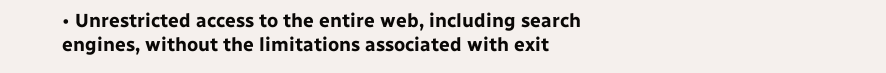• Unrestricted access to the entire web, including search engines, without the limitations associated with exit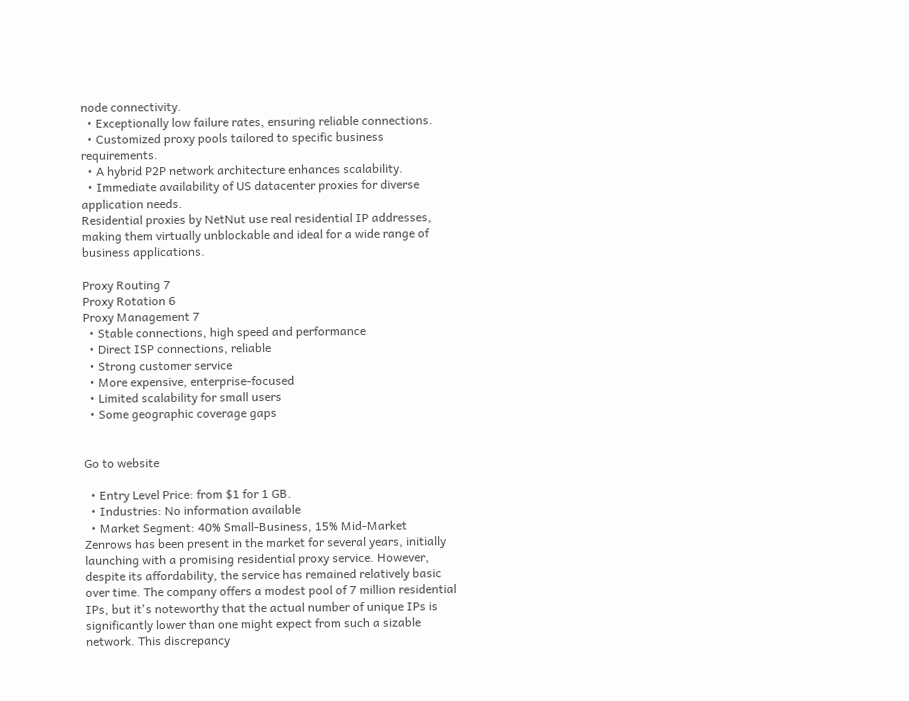node connectivity.
  • Exceptionally low failure rates, ensuring reliable connections.
  • Customized proxy pools tailored to specific business requirements.
  • A hybrid P2P network architecture enhances scalability.
  • Immediate availability of US datacenter proxies for diverse application needs.
Residential proxies by NetNut use real residential IP addresses, making them virtually unblockable and ideal for a wide range of business applications.

Proxy Routing 7
Proxy Rotation 6
Proxy Management 7
  • Stable connections, high speed and performance
  • Direct ISP connections, reliable
  • Strong customer service
  • More expensive, enterprise-focused
  • Limited scalability for small users
  • Some geographic coverage gaps


Go to website

  • Entry Level Price: from $1 for 1 GB.
  • Industries: No information available
  • Market Segment: 40% Small-Business, 15% Mid-Market
Zenrows has been present in the market for several years, initially launching with a promising residential proxy service. However, despite its affordability, the service has remained relatively basic over time. The company offers a modest pool of 7 million residential IPs, but it's noteworthy that the actual number of unique IPs is significantly lower than one might expect from such a sizable network. This discrepancy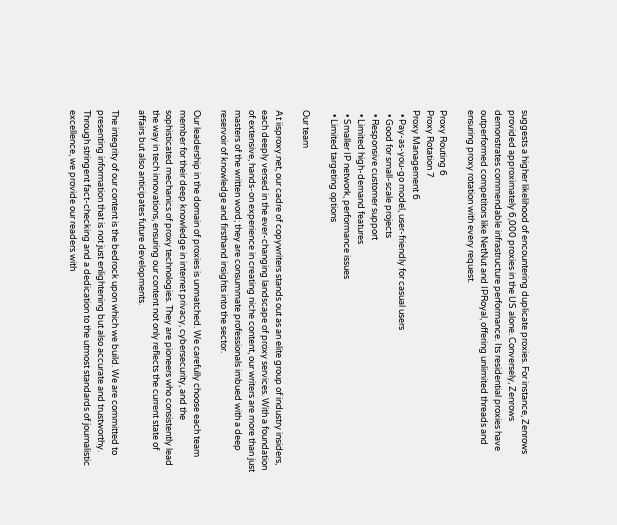suggests a higher likelihood of encountering duplicate proxies. For instance, Zenrows provided approximately 6,000 proxies in the US alone. Conversely, Zenrows demonstrates commendable infrastructure performance. Its residential proxies have outperformed competitors like NetNut and IPRoyal, offering unlimited threads and ensuring proxy rotation with every request.

Proxy Routing 6
Proxy Rotation 7
Proxy Management 6
  • Pay-as-you-go model, user-friendly for casual users
  • Good for small-scale projects
  • Responsive customer support
  • Limited high-demand features
  • Smaller IP network, performance issues
  • Limited targeting options

Our team

At iisproxy.net, our cadre of copywriters stands out as an elite group of industry insiders, each deeply versed in the ever-changing landscape of proxy services. With a foundation of extensive, hands-on experience in creating niche content, our writers are more than just masters of the written word; they are consummate professionals imbued with a deep reservoir of knowledge and firsthand insights into the sector.

Our leadership in the domain of proxies is unmatched. We carefully choose each team member for their deep knowledge in internet privacy, cybersecurity, and the sophisticated mechanics of proxy technologies. They are pioneers who consistently lead the way in tech innovations, ensuring our content not only reflects the current state of affairs but also anticipates future developments.

The integrity of our content is the bedrock upon which we build. We are committed to presenting information that is not just enlightening but also accurate and trustworthy. Through stringent fact-checking and a dedication to the utmost standards of journalistic excellence, we provide our readers with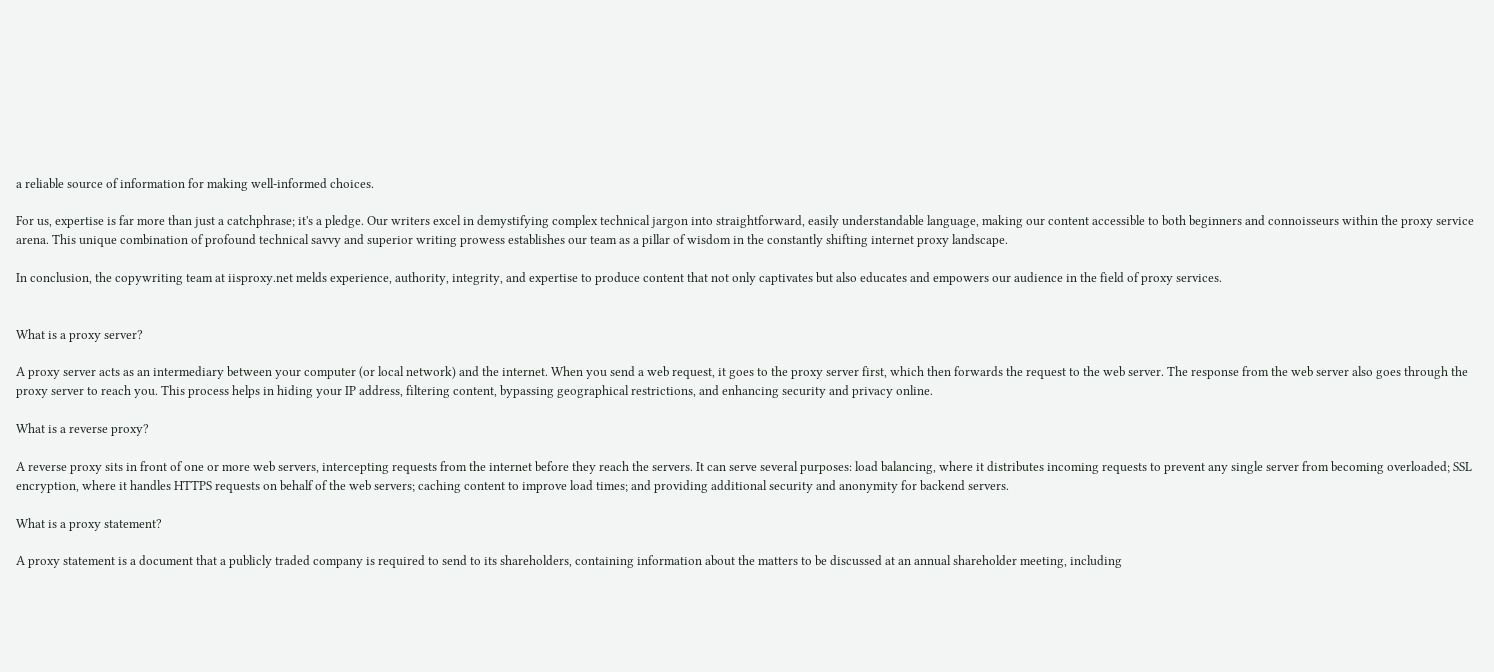a reliable source of information for making well-informed choices.

For us, expertise is far more than just a catchphrase; it's a pledge. Our writers excel in demystifying complex technical jargon into straightforward, easily understandable language, making our content accessible to both beginners and connoisseurs within the proxy service arena. This unique combination of profound technical savvy and superior writing prowess establishes our team as a pillar of wisdom in the constantly shifting internet proxy landscape.

In conclusion, the copywriting team at iisproxy.net melds experience, authority, integrity, and expertise to produce content that not only captivates but also educates and empowers our audience in the field of proxy services.


What is a proxy server?

A proxy server acts as an intermediary between your computer (or local network) and the internet. When you send a web request, it goes to the proxy server first, which then forwards the request to the web server. The response from the web server also goes through the proxy server to reach you. This process helps in hiding your IP address, filtering content, bypassing geographical restrictions, and enhancing security and privacy online.

What is a reverse proxy?

A reverse proxy sits in front of one or more web servers, intercepting requests from the internet before they reach the servers. It can serve several purposes: load balancing, where it distributes incoming requests to prevent any single server from becoming overloaded; SSL encryption, where it handles HTTPS requests on behalf of the web servers; caching content to improve load times; and providing additional security and anonymity for backend servers.

What is a proxy statement?

A proxy statement is a document that a publicly traded company is required to send to its shareholders, containing information about the matters to be discussed at an annual shareholder meeting, including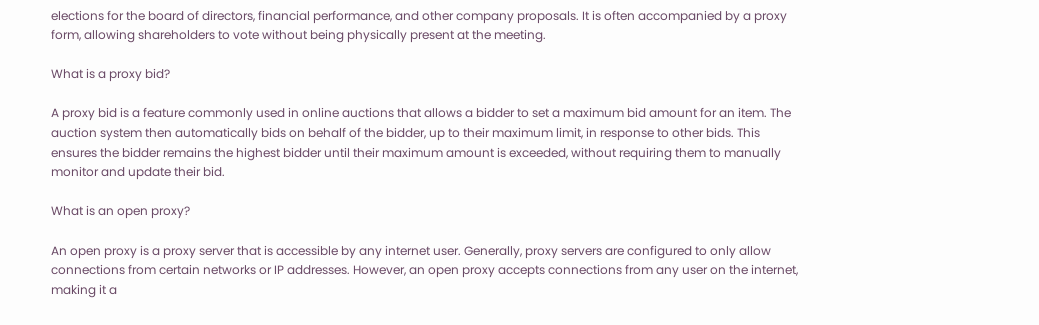elections for the board of directors, financial performance, and other company proposals. It is often accompanied by a proxy form, allowing shareholders to vote without being physically present at the meeting.

What is a proxy bid?

A proxy bid is a feature commonly used in online auctions that allows a bidder to set a maximum bid amount for an item. The auction system then automatically bids on behalf of the bidder, up to their maximum limit, in response to other bids. This ensures the bidder remains the highest bidder until their maximum amount is exceeded, without requiring them to manually monitor and update their bid.

What is an open proxy?

An open proxy is a proxy server that is accessible by any internet user. Generally, proxy servers are configured to only allow connections from certain networks or IP addresses. However, an open proxy accepts connections from any user on the internet, making it a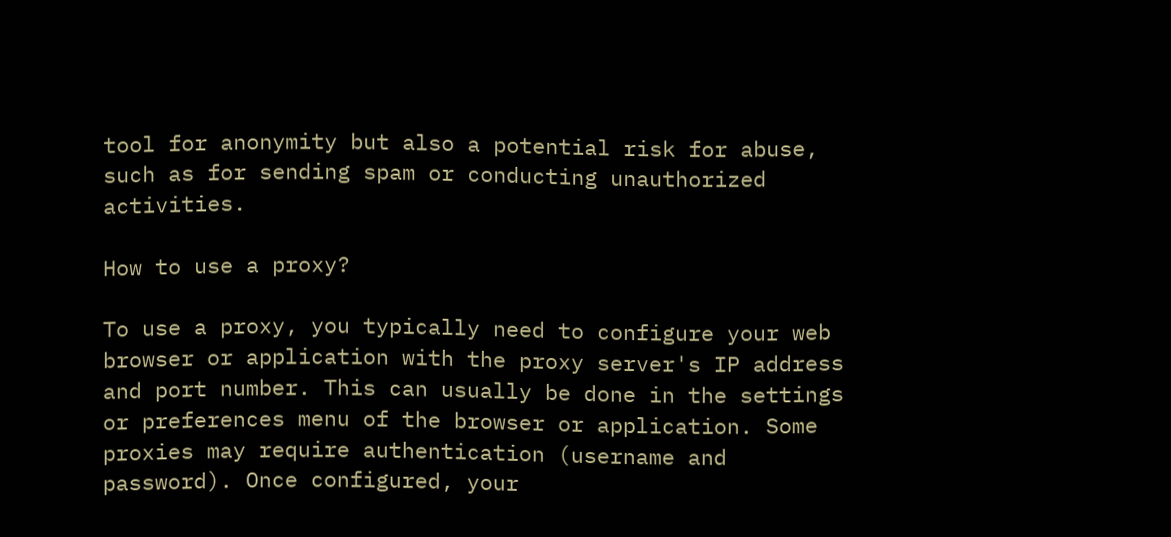tool for anonymity but also a potential risk for abuse, such as for sending spam or conducting unauthorized activities.

How to use a proxy?

To use a proxy, you typically need to configure your web browser or application with the proxy server's IP address and port number. This can usually be done in the settings or preferences menu of the browser or application. Some proxies may require authentication (username and password). Once configured, your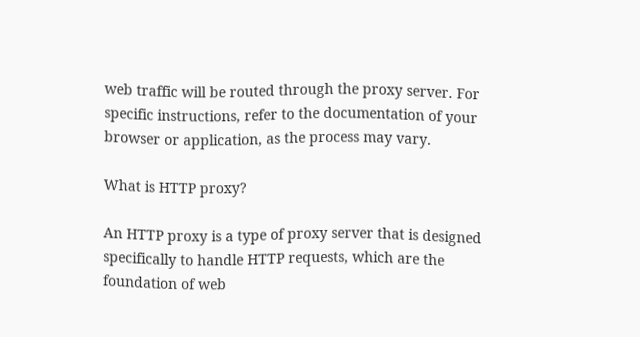web traffic will be routed through the proxy server. For specific instructions, refer to the documentation of your browser or application, as the process may vary.

What is HTTP proxy?

An HTTP proxy is a type of proxy server that is designed specifically to handle HTTP requests, which are the foundation of web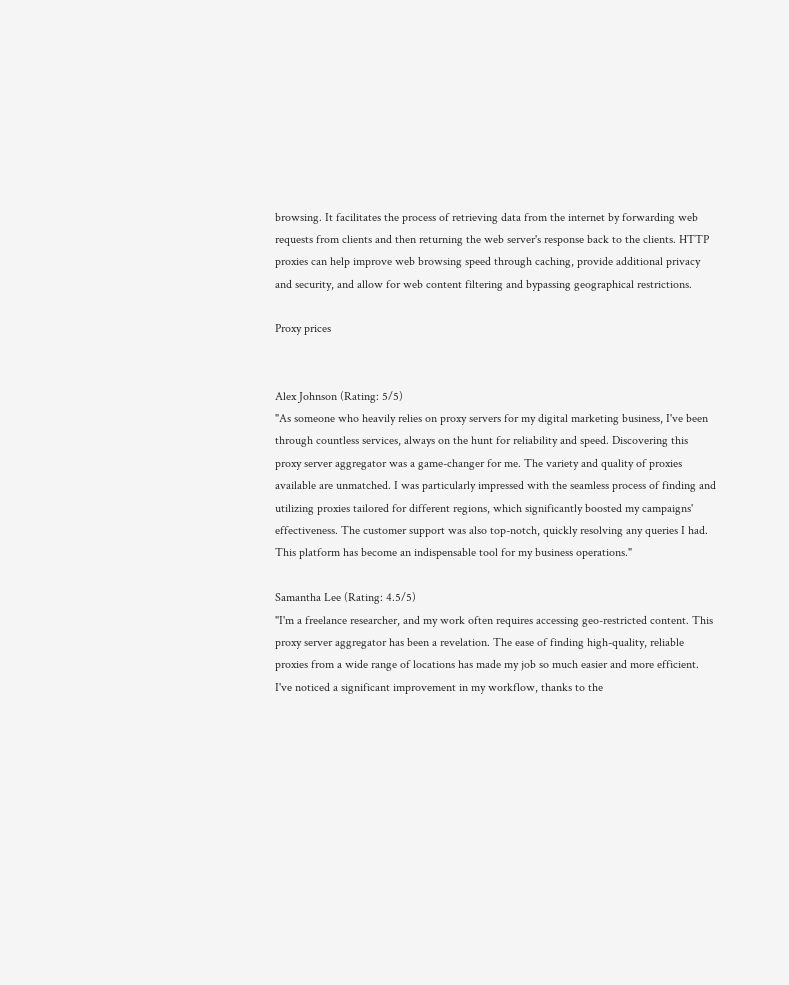browsing. It facilitates the process of retrieving data from the internet by forwarding web requests from clients and then returning the web server's response back to the clients. HTTP proxies can help improve web browsing speed through caching, provide additional privacy and security, and allow for web content filtering and bypassing geographical restrictions.

Proxy prices


Alex Johnson (Rating: 5/5)
"As someone who heavily relies on proxy servers for my digital marketing business, I've been through countless services, always on the hunt for reliability and speed. Discovering this proxy server aggregator was a game-changer for me. The variety and quality of proxies available are unmatched. I was particularly impressed with the seamless process of finding and utilizing proxies tailored for different regions, which significantly boosted my campaigns' effectiveness. The customer support was also top-notch, quickly resolving any queries I had. This platform has become an indispensable tool for my business operations."

Samantha Lee (Rating: 4.5/5)
"I'm a freelance researcher, and my work often requires accessing geo-restricted content. This proxy server aggregator has been a revelation. The ease of finding high-quality, reliable proxies from a wide range of locations has made my job so much easier and more efficient. I've noticed a significant improvement in my workflow, thanks to the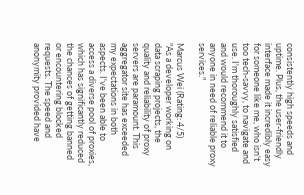consistently high speeds and uptime. Plus, the user-friendly interface made it incredibly easy for someone like me, who isn't too tech-savvy, to navigate and use. I'm thoroughly satisfied and would recommend it to anyone in need of reliable proxy services."

Marcus Wei (Rating: 4/5)
"As a developer working on data scraping projects, the quality and reliability of proxy servers are paramount. This aggregator site has exceeded my expectations in both aspects. I've been able to access a diverse pool of proxies, which has significantly reduced the chances of getting banned or encountering blocked requests. The speed and anonymity provided have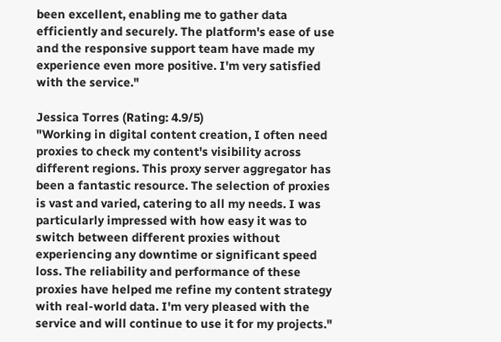been excellent, enabling me to gather data efficiently and securely. The platform's ease of use and the responsive support team have made my experience even more positive. I'm very satisfied with the service."

Jessica Torres (Rating: 4.9/5)
"Working in digital content creation, I often need proxies to check my content's visibility across different regions. This proxy server aggregator has been a fantastic resource. The selection of proxies is vast and varied, catering to all my needs. I was particularly impressed with how easy it was to switch between different proxies without experiencing any downtime or significant speed loss. The reliability and performance of these proxies have helped me refine my content strategy with real-world data. I'm very pleased with the service and will continue to use it for my projects."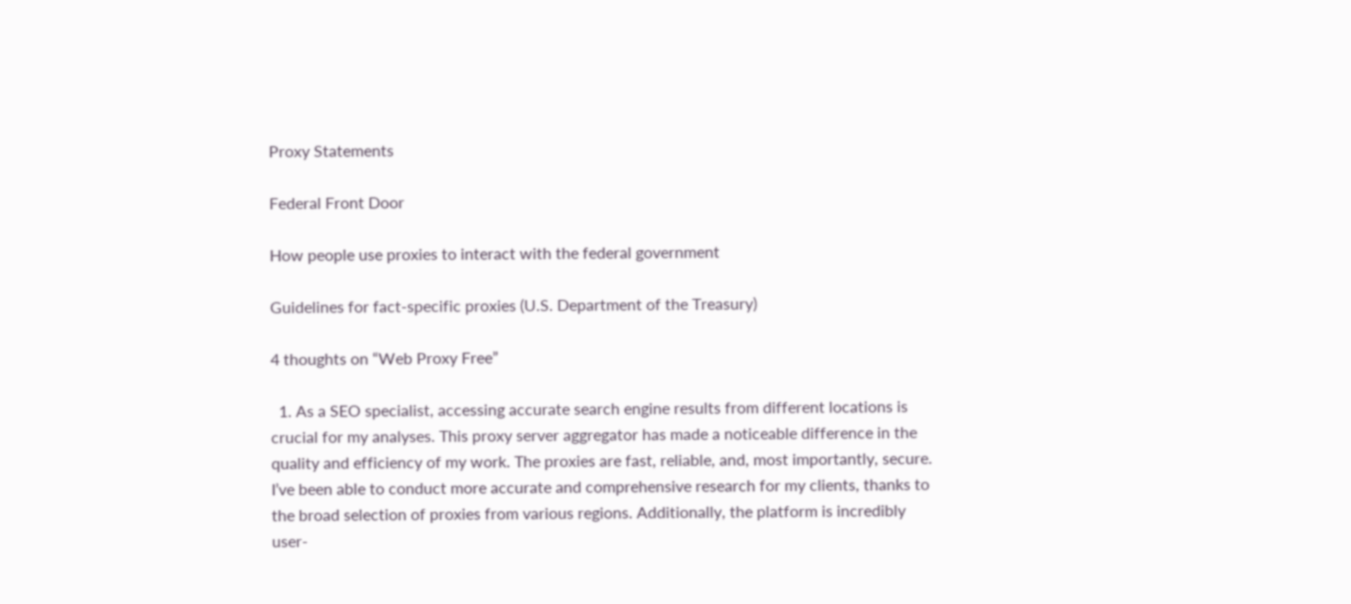Proxy Statements

Federal Front Door

How people use proxies to interact with the federal government

Guidelines for fact-specific proxies (U.S. Department of the Treasury)

4 thoughts on “Web Proxy Free”

  1. As a SEO specialist, accessing accurate search engine results from different locations is crucial for my analyses. This proxy server aggregator has made a noticeable difference in the quality and efficiency of my work. The proxies are fast, reliable, and, most importantly, secure. I’ve been able to conduct more accurate and comprehensive research for my clients, thanks to the broad selection of proxies from various regions. Additionally, the platform is incredibly user-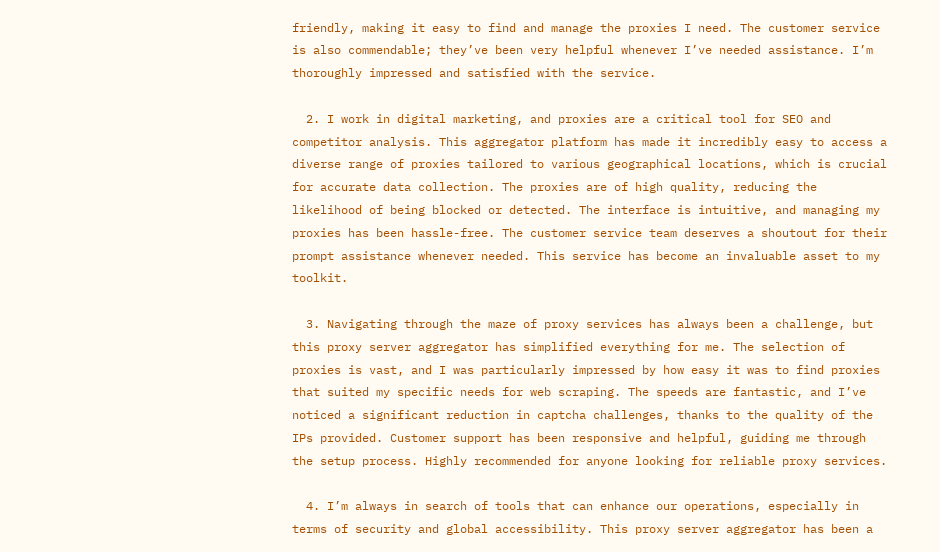friendly, making it easy to find and manage the proxies I need. The customer service is also commendable; they’ve been very helpful whenever I’ve needed assistance. I’m thoroughly impressed and satisfied with the service.

  2. I work in digital marketing, and proxies are a critical tool for SEO and competitor analysis. This aggregator platform has made it incredibly easy to access a diverse range of proxies tailored to various geographical locations, which is crucial for accurate data collection. The proxies are of high quality, reducing the likelihood of being blocked or detected. The interface is intuitive, and managing my proxies has been hassle-free. The customer service team deserves a shoutout for their prompt assistance whenever needed. This service has become an invaluable asset to my toolkit.

  3. Navigating through the maze of proxy services has always been a challenge, but this proxy server aggregator has simplified everything for me. The selection of proxies is vast, and I was particularly impressed by how easy it was to find proxies that suited my specific needs for web scraping. The speeds are fantastic, and I’ve noticed a significant reduction in captcha challenges, thanks to the quality of the IPs provided. Customer support has been responsive and helpful, guiding me through the setup process. Highly recommended for anyone looking for reliable proxy services.

  4. I’m always in search of tools that can enhance our operations, especially in terms of security and global accessibility. This proxy server aggregator has been a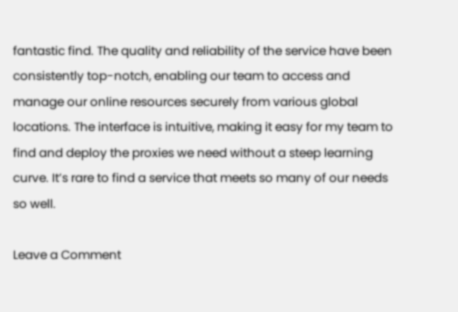fantastic find. The quality and reliability of the service have been consistently top-notch, enabling our team to access and manage our online resources securely from various global locations. The interface is intuitive, making it easy for my team to find and deploy the proxies we need without a steep learning curve. It’s rare to find a service that meets so many of our needs so well.

Leave a Comment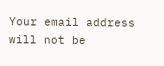Your email address will not be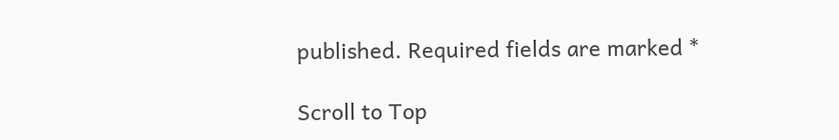published. Required fields are marked *

Scroll to Top